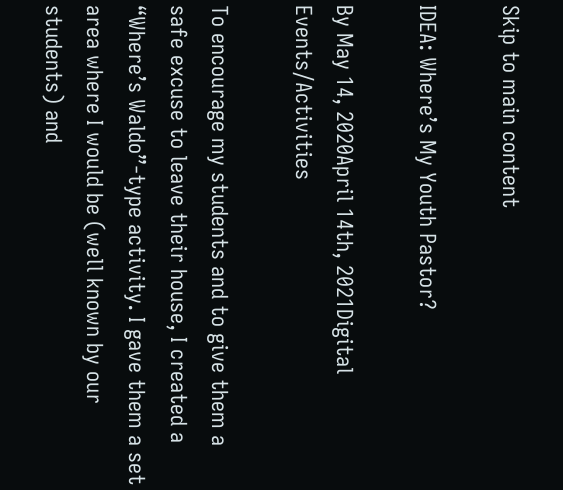Skip to main content

IDEA: Where’s My Youth Pastor?

By May 14, 2020April 14th, 2021Digital Events/Activities

To encourage my students and to give them a safe excuse to leave their house, I created a “Where’s Waldo”-type activity. I gave them a set area where I would be (well known by our students) and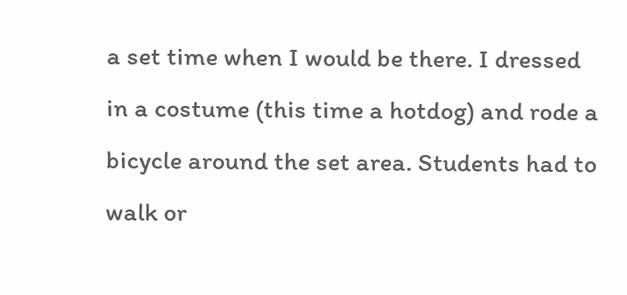a set time when I would be there. I dressed in a costume (this time a hotdog) and rode a bicycle around the set area. Students had to walk or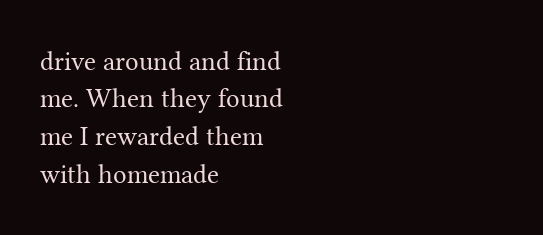drive around and find me. When they found me I rewarded them with homemade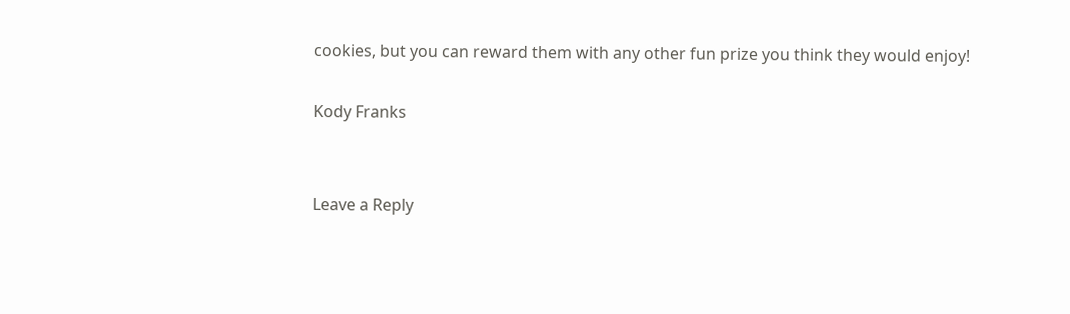cookies, but you can reward them with any other fun prize you think they would enjoy!

Kody Franks


Leave a Reply